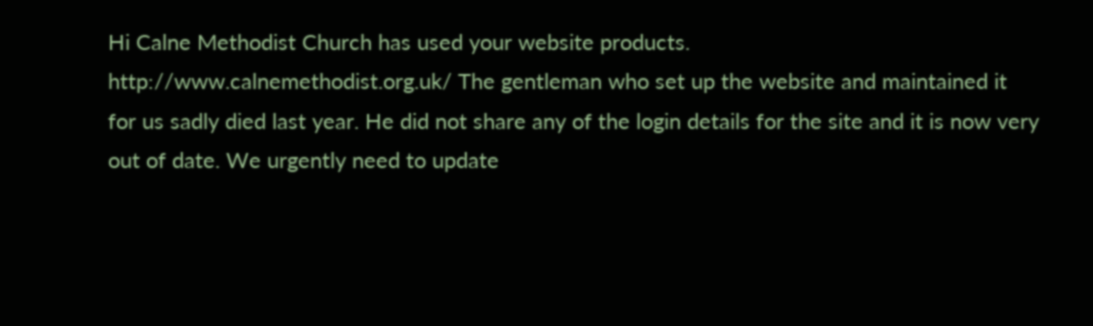Hi Calne Methodist Church has used your website products. http://www.calnemethodist.org.uk/ The gentleman who set up the website and maintained it for us sadly died last year. He did not share any of the login details for the site and it is now very out of date. We urgently need to update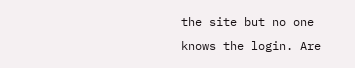the site but no one knows the login. Are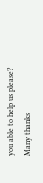you able to help us please? Many thanks